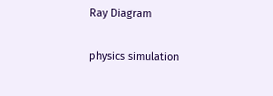Ray Diagram

physics simulation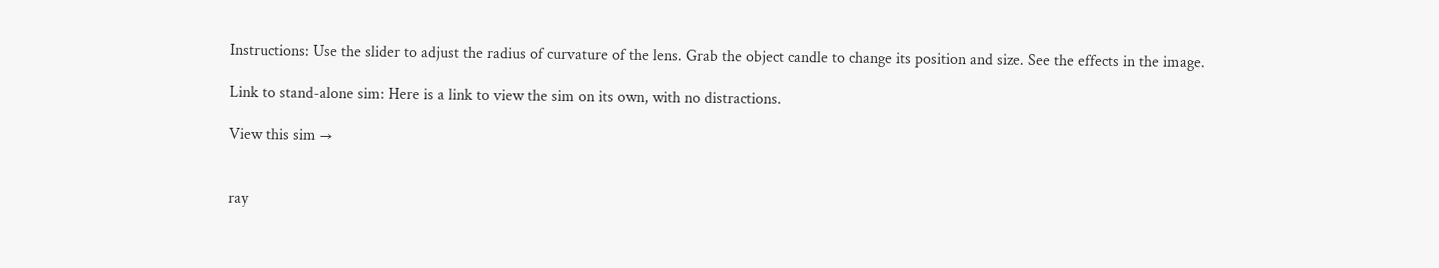Instructions: Use the slider to adjust the radius of curvature of the lens. Grab the object candle to change its position and size. See the effects in the image.

Link to stand-alone sim: Here is a link to view the sim on its own, with no distractions.

View this sim →


ray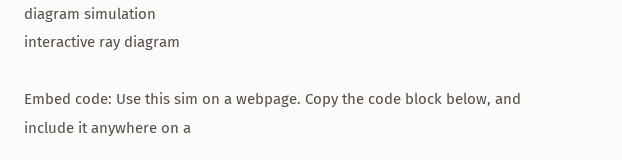diagram simulation
interactive ray diagram

Embed code: Use this sim on a webpage. Copy the code block below, and include it anywhere on a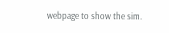webpage to show the sim.